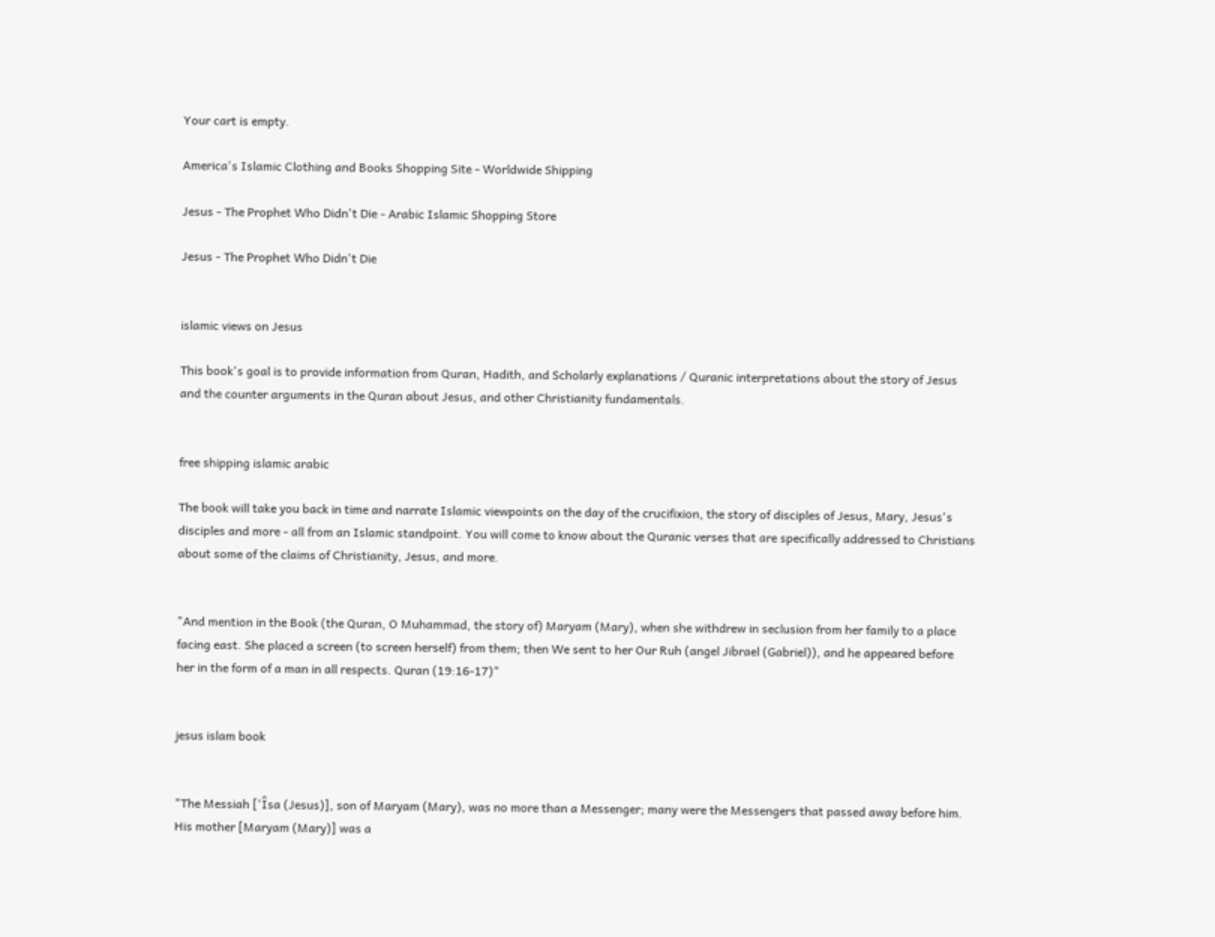Your cart is empty.

America's Islamic Clothing and Books Shopping Site - Worldwide Shipping

Jesus - The Prophet Who Didn't Die - Arabic Islamic Shopping Store

Jesus - The Prophet Who Didn't Die


islamic views on Jesus

This book's goal is to provide information from Quran, Hadith, and Scholarly explanations / Quranic interpretations about the story of Jesus and the counter arguments in the Quran about Jesus, and other Christianity fundamentals.


free shipping islamic arabic

The book will take you back in time and narrate Islamic viewpoints on the day of the crucifixion, the story of disciples of Jesus, Mary, Jesus's disciples and more - all from an Islamic standpoint. You will come to know about the Quranic verses that are specifically addressed to Christians about some of the claims of Christianity, Jesus, and more.


"And mention in the Book (the Quran, O Muhammad, the story of) Maryam (Mary), when she withdrew in seclusion from her family to a place facing east. She placed a screen (to screen herself) from them; then We sent to her Our Ruh (angel Jibrael (Gabriel)), and he appeared before her in the form of a man in all respects. Quran (19:16-17)"


jesus islam book


"The Messiah ['Îsa (Jesus)], son of Maryam (Mary), was no more than a Messenger; many were the Messengers that passed away before him. His mother [Maryam (Mary)] was a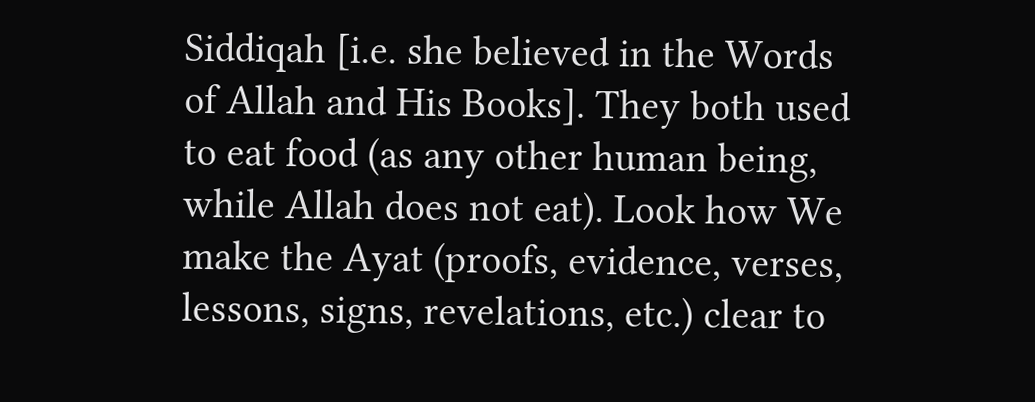Siddiqah [i.e. she believed in the Words of Allah and His Books]. They both used to eat food (as any other human being, while Allah does not eat). Look how We make the Ayat (proofs, evidence, verses, lessons, signs, revelations, etc.) clear to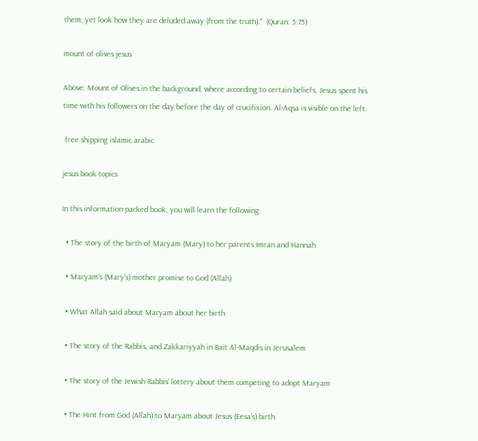them; yet look how they are deluded away (from the truth)."  (Quran: 5:75)

mount of olives jesus

Above: Mount of Olives in the background, where according to certain beliefs, Jesus spent his time with his followers on the day before the day of crucifixion. Al-Aqsa is visible on the left.

 free shipping islamic arabic

jesus book topics

In this information packed book, you will learn the following:

  • The story of the birth of Maryam (Mary) to her parents Imran and Hannah

  • Maryam's (Mary's) mother promise to God (Allah)

  • What Allah said about Maryam about her birth

  • The story of the Rabbis, and Zakkariyyah in Bait Al-Maqdis in Jerusalem

  • The story of the Jewish Rabbis' lottery about them competing to adopt Maryam

  • The Hint from God (Allah) to Maryam about Jesus (Eesa's) birth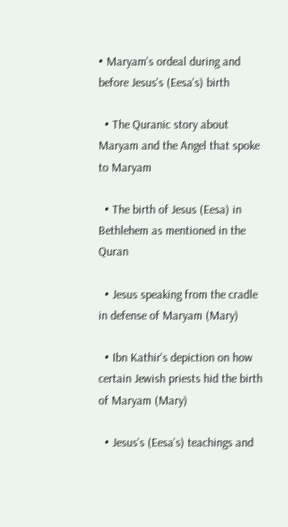• Maryam's ordeal during and before Jesus's (Eesa's) birth

  • The Quranic story about Maryam and the Angel that spoke to Maryam

  • The birth of Jesus (Eesa) in Bethlehem as mentioned in the Quran

  • Jesus speaking from the cradle in defense of Maryam (Mary)

  • Ibn Kathir's depiction on how certain Jewish priests hid the birth of Maryam (Mary)

  • Jesus's (Eesa's) teachings and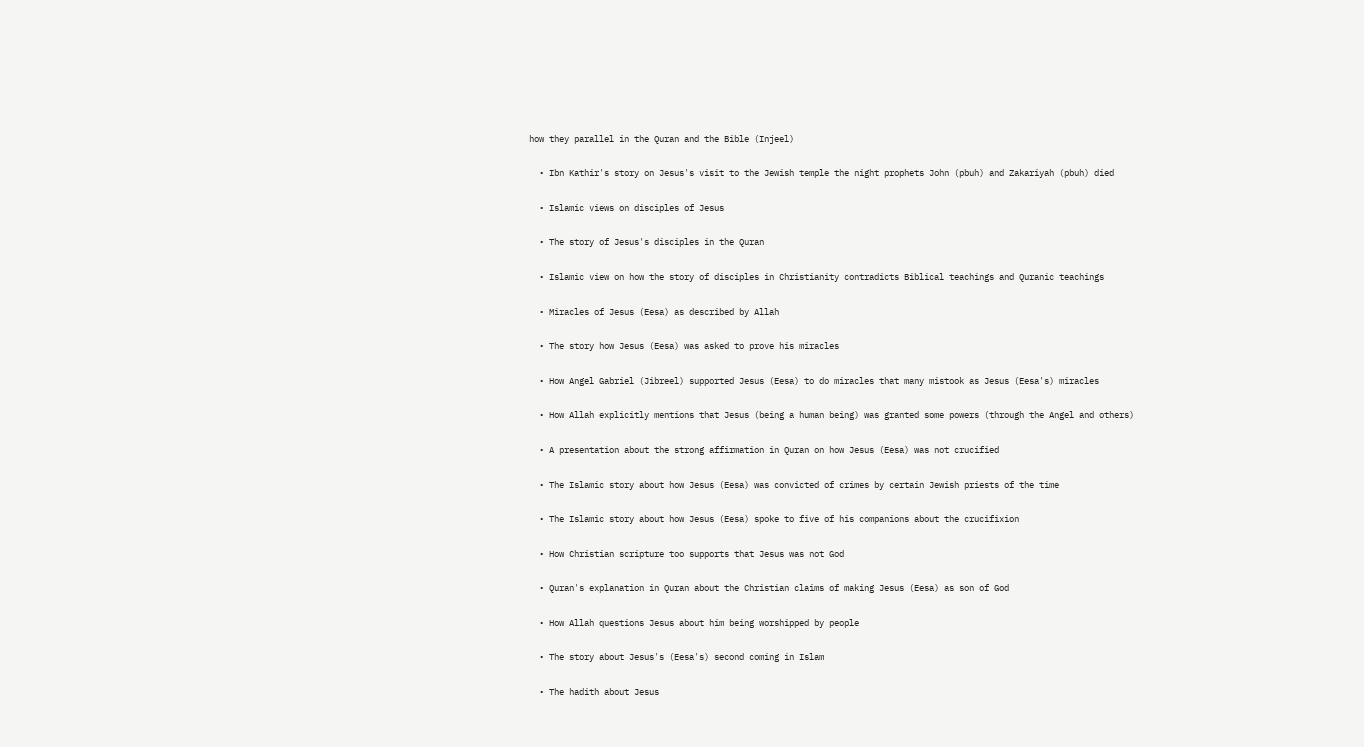how they parallel in the Quran and the Bible (Injeel)

  • Ibn Kathir's story on Jesus's visit to the Jewish temple the night prophets John (pbuh) and Zakariyah (pbuh) died

  • Islamic views on disciples of Jesus

  • The story of Jesus's disciples in the Quran

  • Islamic view on how the story of disciples in Christianity contradicts Biblical teachings and Quranic teachings

  • Miracles of Jesus (Eesa) as described by Allah

  • The story how Jesus (Eesa) was asked to prove his miracles

  • How Angel Gabriel (Jibreel) supported Jesus (Eesa) to do miracles that many mistook as Jesus (Eesa's) miracles

  • How Allah explicitly mentions that Jesus (being a human being) was granted some powers (through the Angel and others)

  • A presentation about the strong affirmation in Quran on how Jesus (Eesa) was not crucified

  • The Islamic story about how Jesus (Eesa) was convicted of crimes by certain Jewish priests of the time

  • The Islamic story about how Jesus (Eesa) spoke to five of his companions about the crucifixion

  • How Christian scripture too supports that Jesus was not God

  • Quran's explanation in Quran about the Christian claims of making Jesus (Eesa) as son of God

  • How Allah questions Jesus about him being worshipped by people

  • The story about Jesus's (Eesa's) second coming in Islam

  • The hadith about Jesus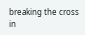breaking the cross in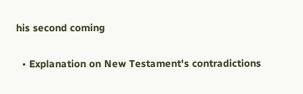his second coming

  • Explanation on New Testament's contradictions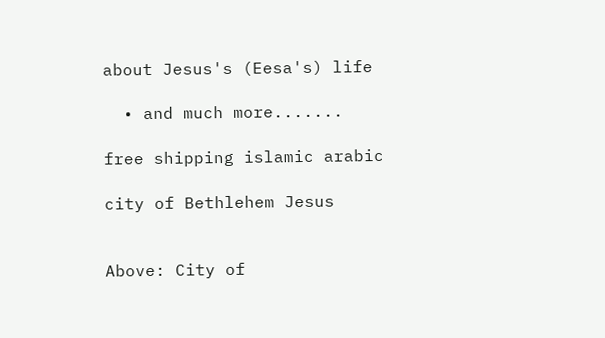about Jesus's (Eesa's) life

  • and much more.......

free shipping islamic arabic

city of Bethlehem Jesus


Above: City of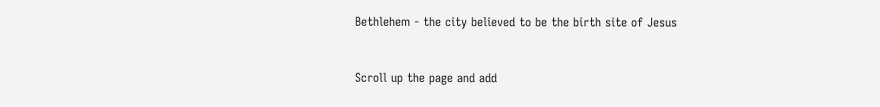Bethlehem - the city believed to be the birth site of Jesus


Scroll up the page and add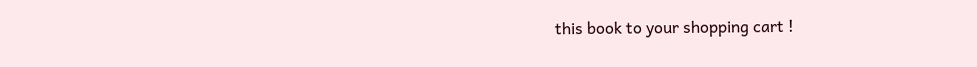this book to your shopping cart !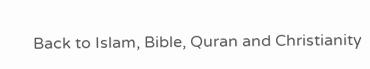Back to Islam, Bible, Quran and Christianity